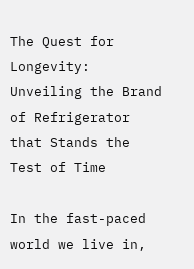The Quest for Longevity: Unveiling the Brand of Refrigerator that Stands the Test of Time

In the fast-paced world we live in,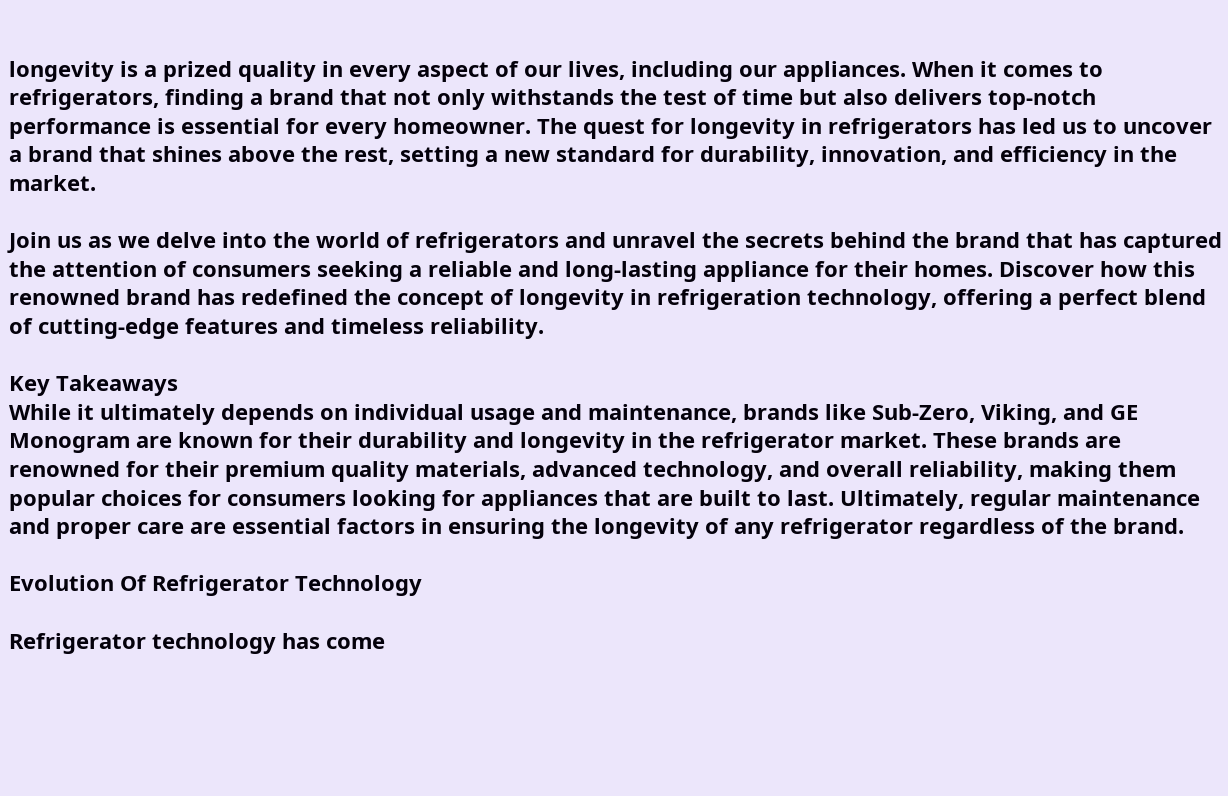longevity is a prized quality in every aspect of our lives, including our appliances. When it comes to refrigerators, finding a brand that not only withstands the test of time but also delivers top-notch performance is essential for every homeowner. The quest for longevity in refrigerators has led us to uncover a brand that shines above the rest, setting a new standard for durability, innovation, and efficiency in the market.

Join us as we delve into the world of refrigerators and unravel the secrets behind the brand that has captured the attention of consumers seeking a reliable and long-lasting appliance for their homes. Discover how this renowned brand has redefined the concept of longevity in refrigeration technology, offering a perfect blend of cutting-edge features and timeless reliability.

Key Takeaways
While it ultimately depends on individual usage and maintenance, brands like Sub-Zero, Viking, and GE Monogram are known for their durability and longevity in the refrigerator market. These brands are renowned for their premium quality materials, advanced technology, and overall reliability, making them popular choices for consumers looking for appliances that are built to last. Ultimately, regular maintenance and proper care are essential factors in ensuring the longevity of any refrigerator regardless of the brand.

Evolution Of Refrigerator Technology

Refrigerator technology has come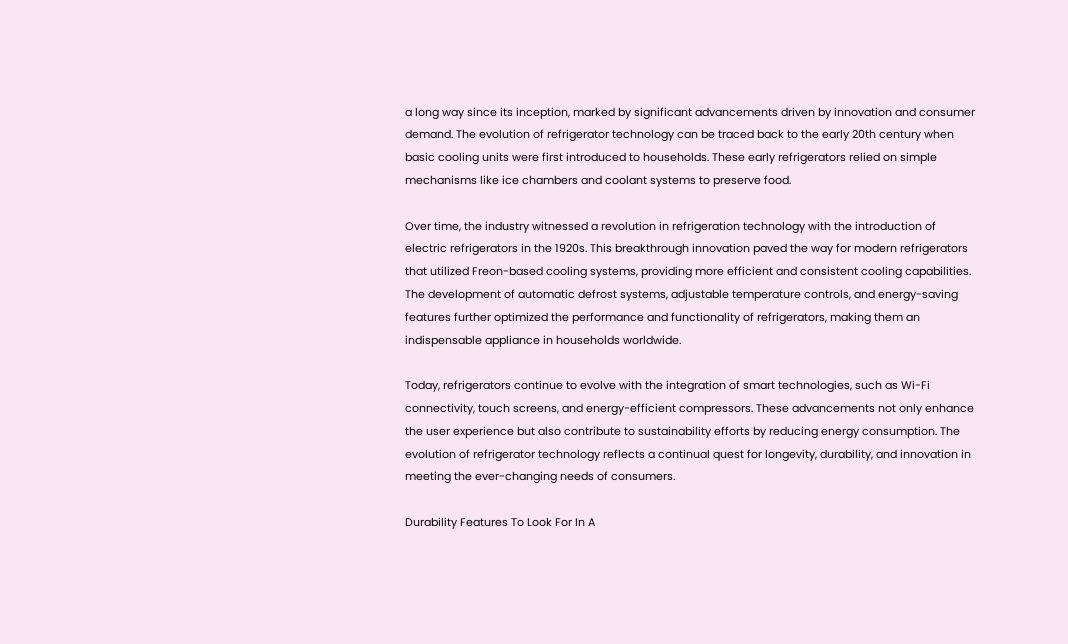a long way since its inception, marked by significant advancements driven by innovation and consumer demand. The evolution of refrigerator technology can be traced back to the early 20th century when basic cooling units were first introduced to households. These early refrigerators relied on simple mechanisms like ice chambers and coolant systems to preserve food.

Over time, the industry witnessed a revolution in refrigeration technology with the introduction of electric refrigerators in the 1920s. This breakthrough innovation paved the way for modern refrigerators that utilized Freon-based cooling systems, providing more efficient and consistent cooling capabilities. The development of automatic defrost systems, adjustable temperature controls, and energy-saving features further optimized the performance and functionality of refrigerators, making them an indispensable appliance in households worldwide.

Today, refrigerators continue to evolve with the integration of smart technologies, such as Wi-Fi connectivity, touch screens, and energy-efficient compressors. These advancements not only enhance the user experience but also contribute to sustainability efforts by reducing energy consumption. The evolution of refrigerator technology reflects a continual quest for longevity, durability, and innovation in meeting the ever-changing needs of consumers.

Durability Features To Look For In A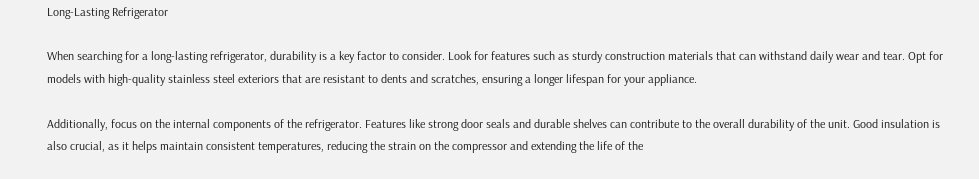Long-Lasting Refrigerator

When searching for a long-lasting refrigerator, durability is a key factor to consider. Look for features such as sturdy construction materials that can withstand daily wear and tear. Opt for models with high-quality stainless steel exteriors that are resistant to dents and scratches, ensuring a longer lifespan for your appliance.

Additionally, focus on the internal components of the refrigerator. Features like strong door seals and durable shelves can contribute to the overall durability of the unit. Good insulation is also crucial, as it helps maintain consistent temperatures, reducing the strain on the compressor and extending the life of the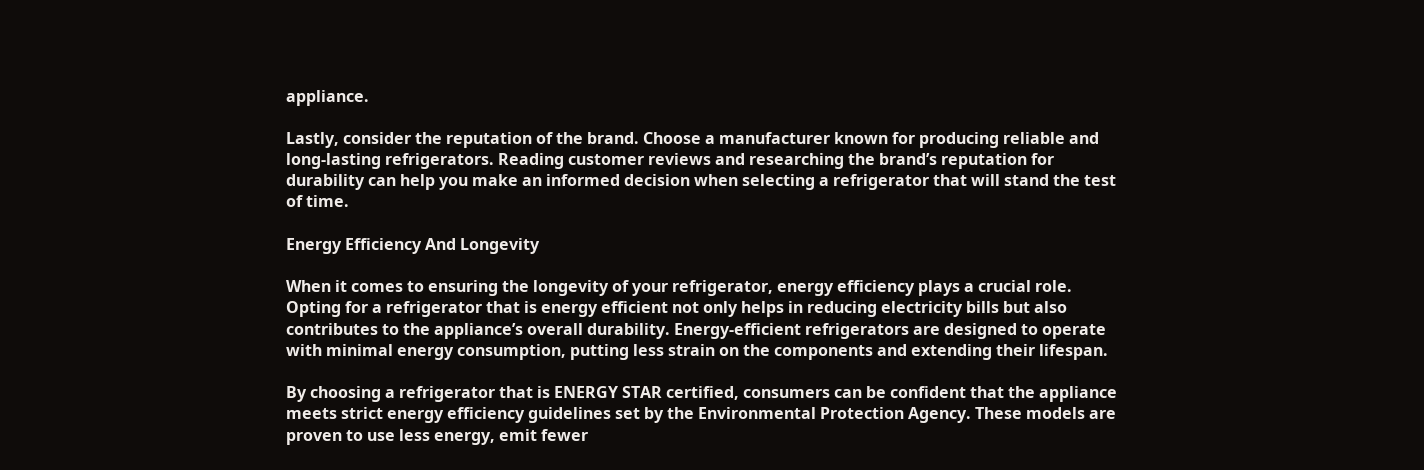appliance.

Lastly, consider the reputation of the brand. Choose a manufacturer known for producing reliable and long-lasting refrigerators. Reading customer reviews and researching the brand’s reputation for durability can help you make an informed decision when selecting a refrigerator that will stand the test of time.

Energy Efficiency And Longevity

When it comes to ensuring the longevity of your refrigerator, energy efficiency plays a crucial role. Opting for a refrigerator that is energy efficient not only helps in reducing electricity bills but also contributes to the appliance’s overall durability. Energy-efficient refrigerators are designed to operate with minimal energy consumption, putting less strain on the components and extending their lifespan.

By choosing a refrigerator that is ENERGY STAR certified, consumers can be confident that the appliance meets strict energy efficiency guidelines set by the Environmental Protection Agency. These models are proven to use less energy, emit fewer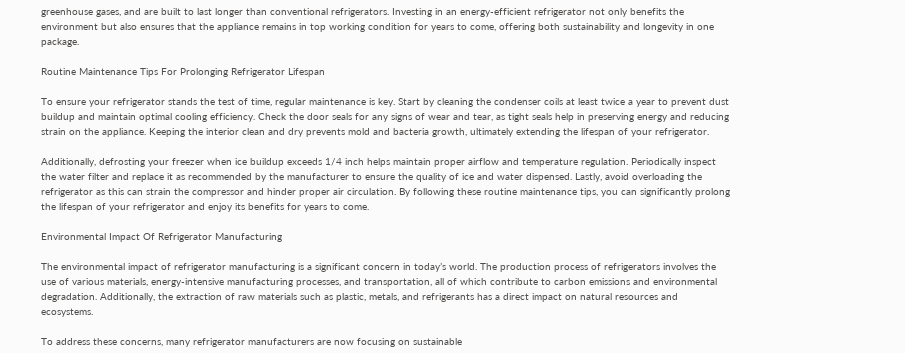greenhouse gases, and are built to last longer than conventional refrigerators. Investing in an energy-efficient refrigerator not only benefits the environment but also ensures that the appliance remains in top working condition for years to come, offering both sustainability and longevity in one package.

Routine Maintenance Tips For Prolonging Refrigerator Lifespan

To ensure your refrigerator stands the test of time, regular maintenance is key. Start by cleaning the condenser coils at least twice a year to prevent dust buildup and maintain optimal cooling efficiency. Check the door seals for any signs of wear and tear, as tight seals help in preserving energy and reducing strain on the appliance. Keeping the interior clean and dry prevents mold and bacteria growth, ultimately extending the lifespan of your refrigerator.

Additionally, defrosting your freezer when ice buildup exceeds 1/4 inch helps maintain proper airflow and temperature regulation. Periodically inspect the water filter and replace it as recommended by the manufacturer to ensure the quality of ice and water dispensed. Lastly, avoid overloading the refrigerator as this can strain the compressor and hinder proper air circulation. By following these routine maintenance tips, you can significantly prolong the lifespan of your refrigerator and enjoy its benefits for years to come.

Environmental Impact Of Refrigerator Manufacturing

The environmental impact of refrigerator manufacturing is a significant concern in today’s world. The production process of refrigerators involves the use of various materials, energy-intensive manufacturing processes, and transportation, all of which contribute to carbon emissions and environmental degradation. Additionally, the extraction of raw materials such as plastic, metals, and refrigerants has a direct impact on natural resources and ecosystems.

To address these concerns, many refrigerator manufacturers are now focusing on sustainable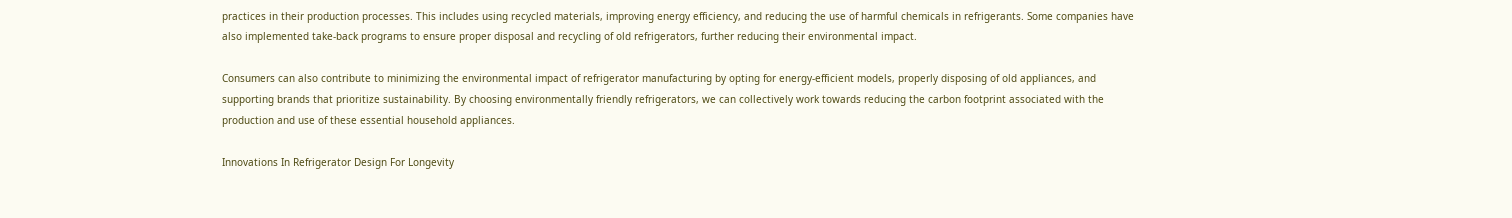practices in their production processes. This includes using recycled materials, improving energy efficiency, and reducing the use of harmful chemicals in refrigerants. Some companies have also implemented take-back programs to ensure proper disposal and recycling of old refrigerators, further reducing their environmental impact.

Consumers can also contribute to minimizing the environmental impact of refrigerator manufacturing by opting for energy-efficient models, properly disposing of old appliances, and supporting brands that prioritize sustainability. By choosing environmentally friendly refrigerators, we can collectively work towards reducing the carbon footprint associated with the production and use of these essential household appliances.

Innovations In Refrigerator Design For Longevity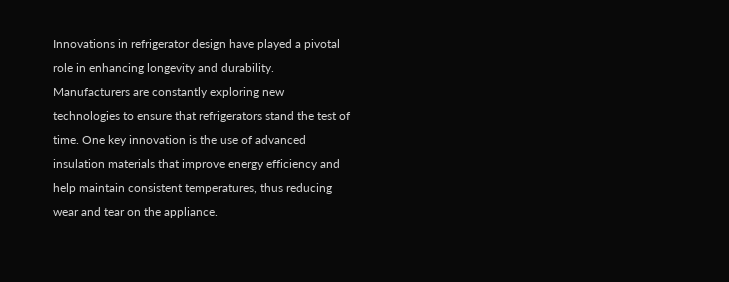Innovations in refrigerator design have played a pivotal role in enhancing longevity and durability. Manufacturers are constantly exploring new technologies to ensure that refrigerators stand the test of time. One key innovation is the use of advanced insulation materials that improve energy efficiency and help maintain consistent temperatures, thus reducing wear and tear on the appliance.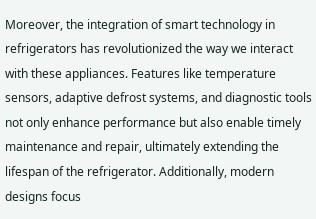Moreover, the integration of smart technology in refrigerators has revolutionized the way we interact with these appliances. Features like temperature sensors, adaptive defrost systems, and diagnostic tools not only enhance performance but also enable timely maintenance and repair, ultimately extending the lifespan of the refrigerator. Additionally, modern designs focus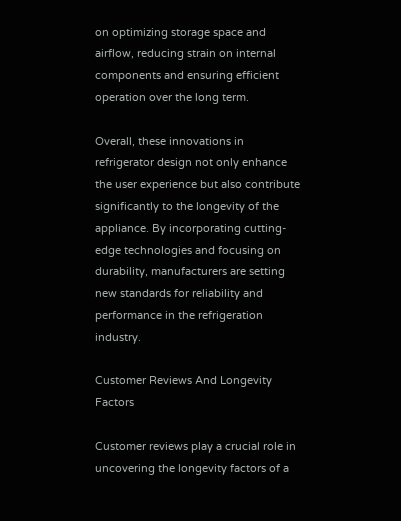on optimizing storage space and airflow, reducing strain on internal components and ensuring efficient operation over the long term.

Overall, these innovations in refrigerator design not only enhance the user experience but also contribute significantly to the longevity of the appliance. By incorporating cutting-edge technologies and focusing on durability, manufacturers are setting new standards for reliability and performance in the refrigeration industry.

Customer Reviews And Longevity Factors

Customer reviews play a crucial role in uncovering the longevity factors of a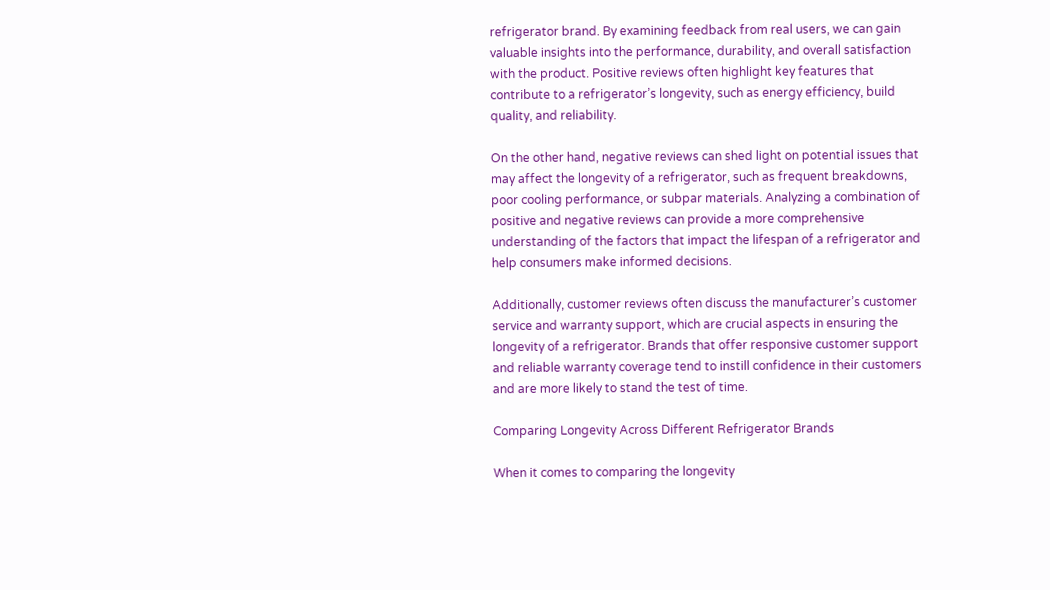refrigerator brand. By examining feedback from real users, we can gain valuable insights into the performance, durability, and overall satisfaction with the product. Positive reviews often highlight key features that contribute to a refrigerator’s longevity, such as energy efficiency, build quality, and reliability.

On the other hand, negative reviews can shed light on potential issues that may affect the longevity of a refrigerator, such as frequent breakdowns, poor cooling performance, or subpar materials. Analyzing a combination of positive and negative reviews can provide a more comprehensive understanding of the factors that impact the lifespan of a refrigerator and help consumers make informed decisions.

Additionally, customer reviews often discuss the manufacturer’s customer service and warranty support, which are crucial aspects in ensuring the longevity of a refrigerator. Brands that offer responsive customer support and reliable warranty coverage tend to instill confidence in their customers and are more likely to stand the test of time.

Comparing Longevity Across Different Refrigerator Brands

When it comes to comparing the longevity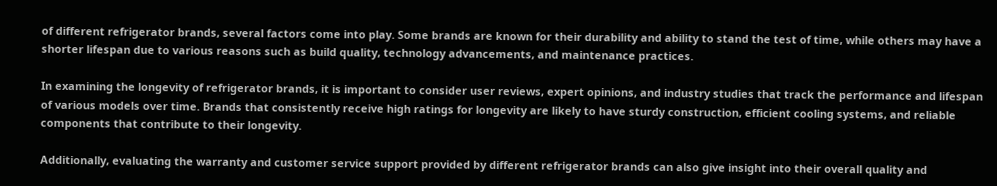of different refrigerator brands, several factors come into play. Some brands are known for their durability and ability to stand the test of time, while others may have a shorter lifespan due to various reasons such as build quality, technology advancements, and maintenance practices.

In examining the longevity of refrigerator brands, it is important to consider user reviews, expert opinions, and industry studies that track the performance and lifespan of various models over time. Brands that consistently receive high ratings for longevity are likely to have sturdy construction, efficient cooling systems, and reliable components that contribute to their longevity.

Additionally, evaluating the warranty and customer service support provided by different refrigerator brands can also give insight into their overall quality and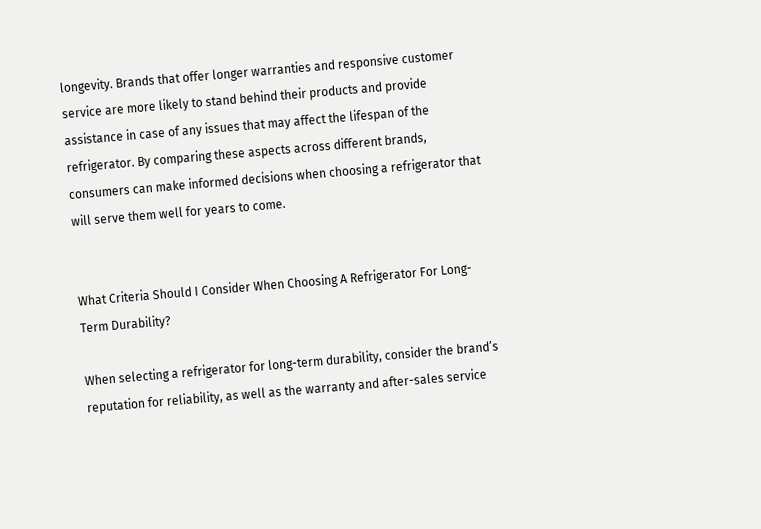longevity. Brands that offer longer warranties and responsive customer service are more likely to stand behind their products and provide assistance in case of any issues that may affect the lifespan of the refrigerator. By comparing these aspects across different brands, consumers can make informed decisions when choosing a refrigerator that will serve them well for years to come.


What Criteria Should I Consider When Choosing A Refrigerator For Long-Term Durability?

When selecting a refrigerator for long-term durability, consider the brand’s reputation for reliability, as well as the warranty and after-sales service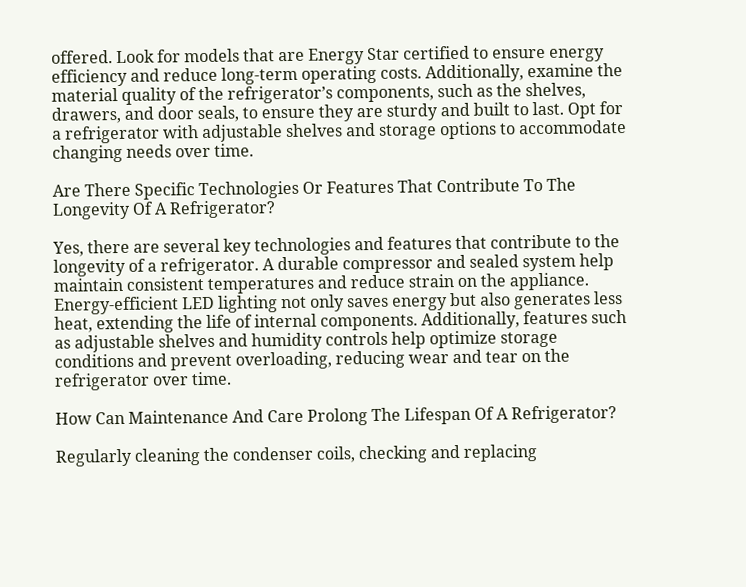offered. Look for models that are Energy Star certified to ensure energy efficiency and reduce long-term operating costs. Additionally, examine the material quality of the refrigerator’s components, such as the shelves, drawers, and door seals, to ensure they are sturdy and built to last. Opt for a refrigerator with adjustable shelves and storage options to accommodate changing needs over time.

Are There Specific Technologies Or Features That Contribute To The Longevity Of A Refrigerator?

Yes, there are several key technologies and features that contribute to the longevity of a refrigerator. A durable compressor and sealed system help maintain consistent temperatures and reduce strain on the appliance. Energy-efficient LED lighting not only saves energy but also generates less heat, extending the life of internal components. Additionally, features such as adjustable shelves and humidity controls help optimize storage conditions and prevent overloading, reducing wear and tear on the refrigerator over time.

How Can Maintenance And Care Prolong The Lifespan Of A Refrigerator?

Regularly cleaning the condenser coils, checking and replacing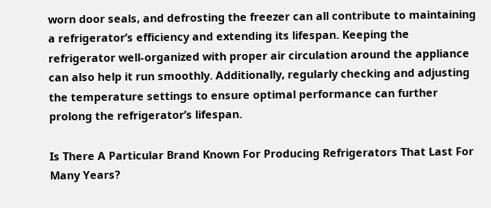worn door seals, and defrosting the freezer can all contribute to maintaining a refrigerator’s efficiency and extending its lifespan. Keeping the refrigerator well-organized with proper air circulation around the appliance can also help it run smoothly. Additionally, regularly checking and adjusting the temperature settings to ensure optimal performance can further prolong the refrigerator’s lifespan.

Is There A Particular Brand Known For Producing Refrigerators That Last For Many Years?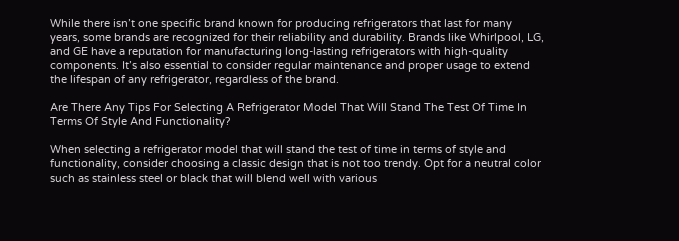While there isn’t one specific brand known for producing refrigerators that last for many years, some brands are recognized for their reliability and durability. Brands like Whirlpool, LG, and GE have a reputation for manufacturing long-lasting refrigerators with high-quality components. It’s also essential to consider regular maintenance and proper usage to extend the lifespan of any refrigerator, regardless of the brand.

Are There Any Tips For Selecting A Refrigerator Model That Will Stand The Test Of Time In Terms Of Style And Functionality?

When selecting a refrigerator model that will stand the test of time in terms of style and functionality, consider choosing a classic design that is not too trendy. Opt for a neutral color such as stainless steel or black that will blend well with various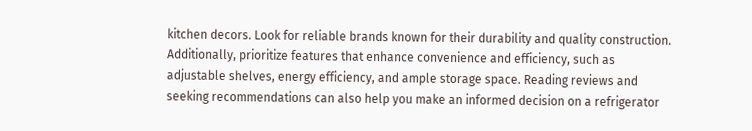kitchen decors. Look for reliable brands known for their durability and quality construction. Additionally, prioritize features that enhance convenience and efficiency, such as adjustable shelves, energy efficiency, and ample storage space. Reading reviews and seeking recommendations can also help you make an informed decision on a refrigerator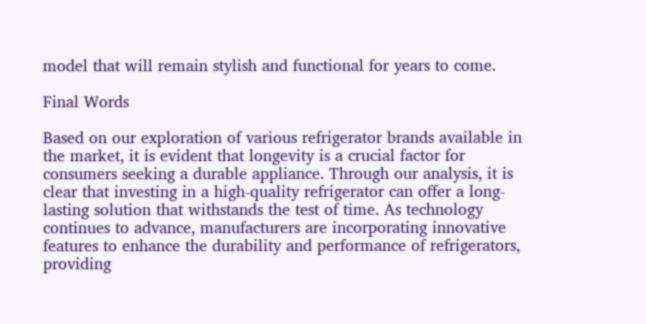model that will remain stylish and functional for years to come.

Final Words

Based on our exploration of various refrigerator brands available in the market, it is evident that longevity is a crucial factor for consumers seeking a durable appliance. Through our analysis, it is clear that investing in a high-quality refrigerator can offer a long-lasting solution that withstands the test of time. As technology continues to advance, manufacturers are incorporating innovative features to enhance the durability and performance of refrigerators, providing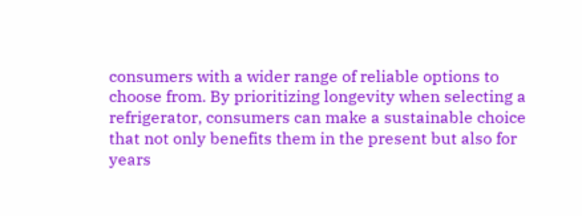consumers with a wider range of reliable options to choose from. By prioritizing longevity when selecting a refrigerator, consumers can make a sustainable choice that not only benefits them in the present but also for years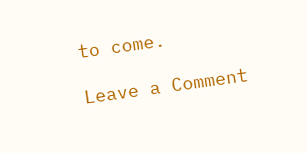to come.

Leave a Comment